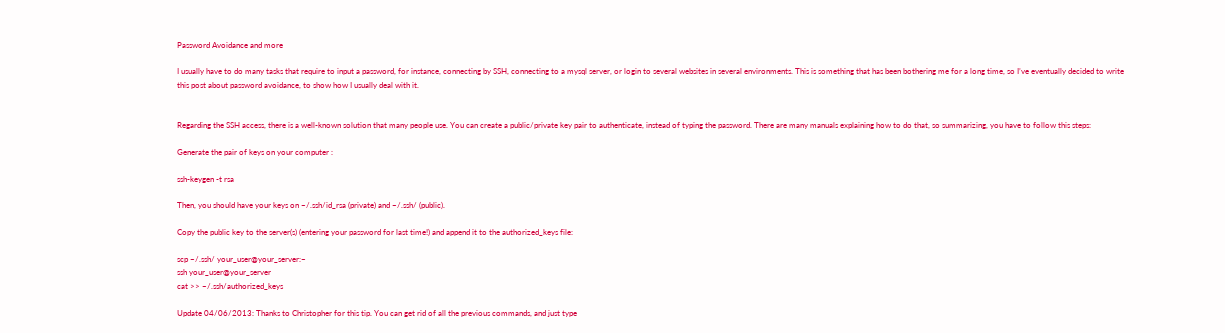Password Avoidance and more

I usually have to do many tasks that require to input a password, for instance, connecting by SSH, connecting to a mysql server, or login to several websites in several environments. This is something that has been bothering me for a long time, so I’ve eventually decided to write this post about password avoidance, to show how I usually deal with it.


Regarding the SSH access, there is a well-known solution that many people use. You can create a public/private key pair to authenticate, instead of typing the password. There are many manuals explaining how to do that, so summarizing, you have to follow this steps:

Generate the pair of keys on your computer :

ssh-keygen -t rsa

Then, you should have your keys on ~/.ssh/id_rsa (private) and ~/.ssh/ (public).

Copy the public key to the server(s) (entering your password for last time!) and append it to the authorized_keys file:

scp ~/.ssh/ your_user@your_server:~
ssh your_user@your_server
cat >> ~/.ssh/authorized_keys

Update 04/06/2013: Thanks to Christopher for this tip. You can get rid of all the previous commands, and just type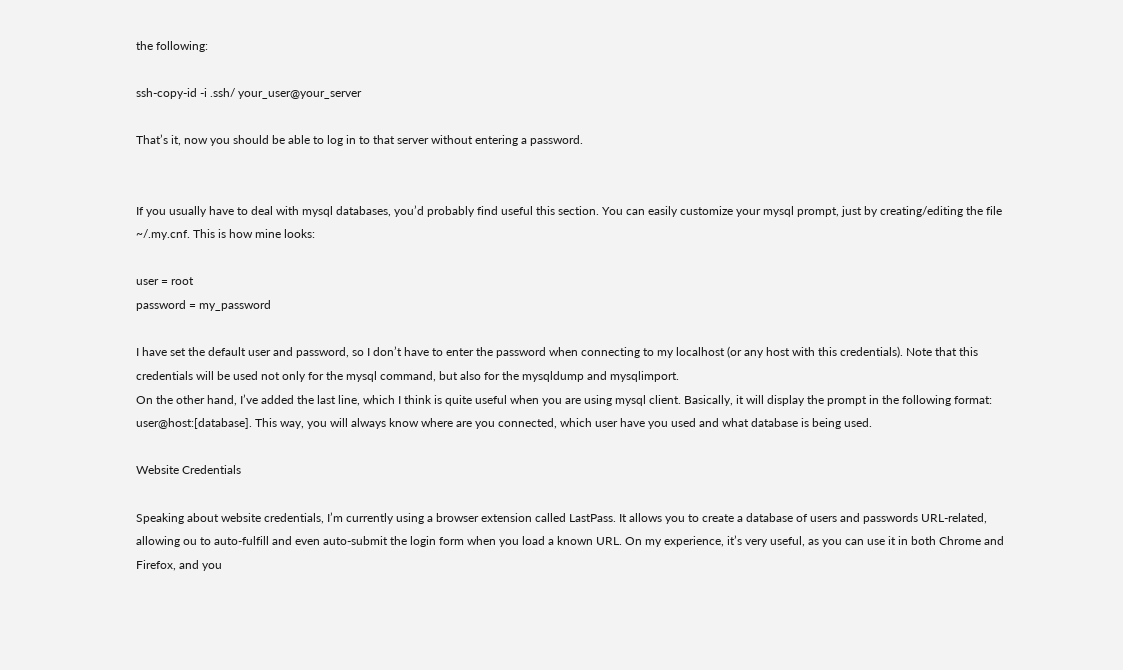the following:

ssh-copy-id -i .ssh/ your_user@your_server

That’s it, now you should be able to log in to that server without entering a password.


If you usually have to deal with mysql databases, you’d probably find useful this section. You can easily customize your mysql prompt, just by creating/editing the file ~/.my.cnf. This is how mine looks:

user = root
password = my_password

I have set the default user and password, so I don’t have to enter the password when connecting to my localhost (or any host with this credentials). Note that this credentials will be used not only for the mysql command, but also for the mysqldump and mysqlimport.
On the other hand, I’ve added the last line, which I think is quite useful when you are using mysql client. Basically, it will display the prompt in the following format: user@host:[database]. This way, you will always know where are you connected, which user have you used and what database is being used.

Website Credentials

Speaking about website credentials, I’m currently using a browser extension called LastPass. It allows you to create a database of users and passwords URL-related, allowing ou to auto-fulfill and even auto-submit the login form when you load a known URL. On my experience, it’s very useful, as you can use it in both Chrome and Firefox, and you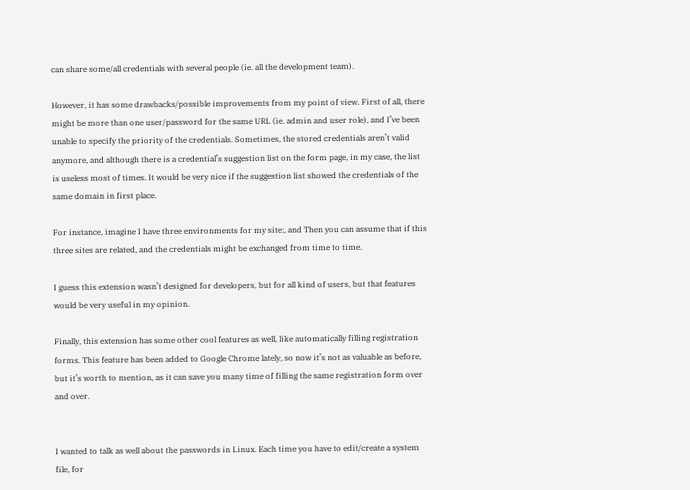can share some/all credentials with several people (ie. all the development team).

However, it has some drawbacks/possible improvements from my point of view. First of all, there might be more than one user/password for the same URL (ie. admin and user role), and I’ve been unable to specify the priority of the credentials. Sometimes, the stored credentials aren’t valid anymore, and although there is a credential’s suggestion list on the form page, in my case, the list is useless most of times. It would be very nice if the suggestion list showed the credentials of the same domain in first place.

For instance, imagine I have three environments for my site:, and Then you can assume that if this three sites are related, and the credentials might be exchanged from time to time.

I guess this extension wasn’t designed for developers, but for all kind of users, but that features would be very useful in my opinion.

Finally, this extension has some other cool features as well, like automatically filling registration forms. This feature has been added to Google Chrome lately, so now it’s not as valuable as before, but it’s worth to mention, as it can save you many time of filling the same registration form over and over.


I wanted to talk as well about the passwords in Linux. Each time you have to edit/create a system file, for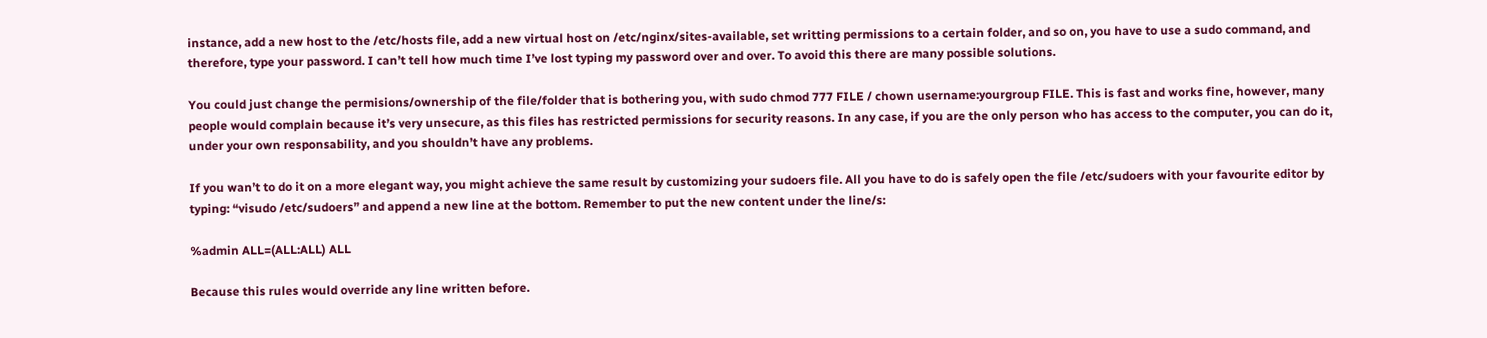instance, add a new host to the /etc/hosts file, add a new virtual host on /etc/nginx/sites-available, set writting permissions to a certain folder, and so on, you have to use a sudo command, and therefore, type your password. I can’t tell how much time I’ve lost typing my password over and over. To avoid this there are many possible solutions.

You could just change the permisions/ownership of the file/folder that is bothering you, with sudo chmod 777 FILE / chown username:yourgroup FILE. This is fast and works fine, however, many people would complain because it’s very unsecure, as this files has restricted permissions for security reasons. In any case, if you are the only person who has access to the computer, you can do it, under your own responsability, and you shouldn’t have any problems.

If you wan’t to do it on a more elegant way, you might achieve the same result by customizing your sudoers file. All you have to do is safely open the file /etc/sudoers with your favourite editor by typing: “visudo /etc/sudoers” and append a new line at the bottom. Remember to put the new content under the line/s:

%admin ALL=(ALL:ALL) ALL

Because this rules would override any line written before.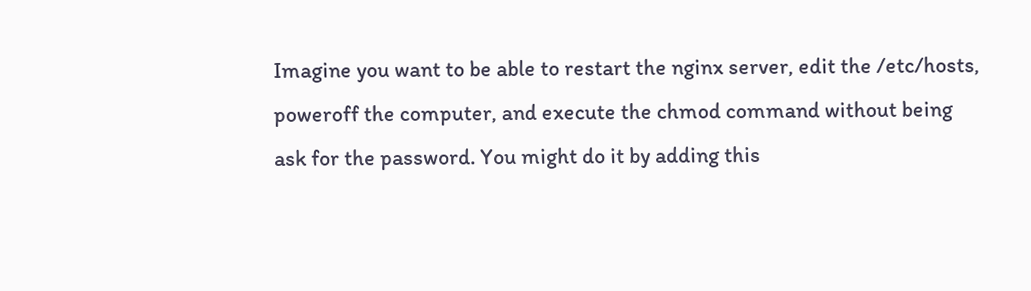Imagine you want to be able to restart the nginx server, edit the /etc/hosts, poweroff the computer, and execute the chmod command without being ask for the password. You might do it by adding this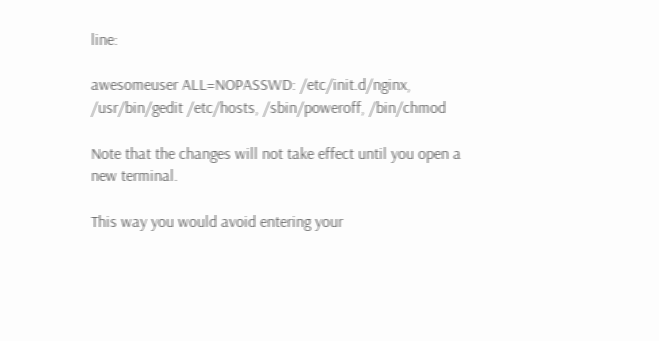line:

awesomeuser ALL=NOPASSWD: /etc/init.d/nginx, /usr/bin/gedit /etc/hosts, /sbin/poweroff, /bin/chmod

Note that the changes will not take effect until you open a new terminal.

This way you would avoid entering your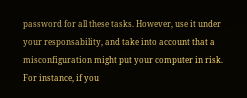password for all these tasks. However, use it under your responsability, and take into account that a misconfiguration might put your computer in risk. For instance, if you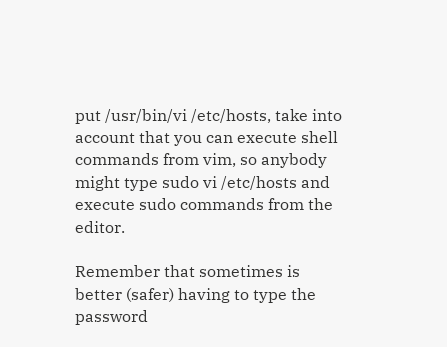put /usr/bin/vi /etc/hosts, take into account that you can execute shell commands from vim, so anybody might type sudo vi /etc/hosts and execute sudo commands from the editor.

Remember that sometimes is better (safer) having to type the password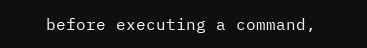before executing a command,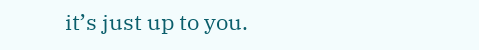it’s just up to you.